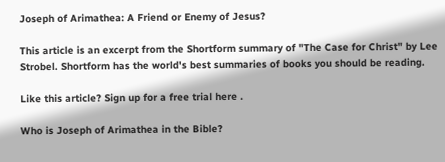Joseph of Arimathea: A Friend or Enemy of Jesus?

This article is an excerpt from the Shortform summary of "The Case for Christ" by Lee Strobel. Shortform has the world's best summaries of books you should be reading.

Like this article? Sign up for a free trial here .

Who is Joseph of Arimathea in the Bible?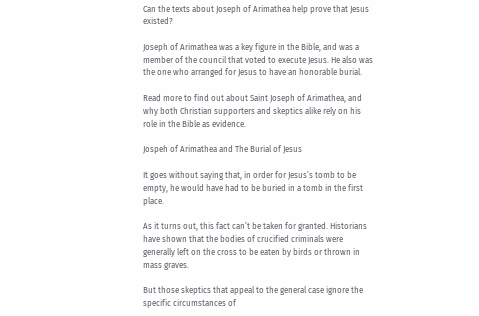Can the texts about Joseph of Arimathea help prove that Jesus existed?

Joseph of Arimathea was a key figure in the Bible, and was a member of the council that voted to execute Jesus. He also was the one who arranged for Jesus to have an honorable burial.

Read more to find out about Saint Joseph of Arimathea, and why both Christian supporters and skeptics alike rely on his role in the Bible as evidence.

Jospeh of Arimathea and The Burial of Jesus

It goes without saying that, in order for Jesus’s tomb to be empty, he would have had to be buried in a tomb in the first place.

As it turns out, this fact can’t be taken for granted. Historians have shown that the bodies of crucified criminals were generally left on the cross to be eaten by birds or thrown in mass graves.

But those skeptics that appeal to the general case ignore the specific circumstances of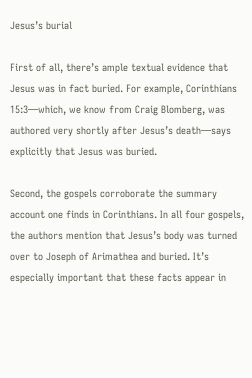Jesus’s burial

First of all, there’s ample textual evidence that Jesus was in fact buried. For example, Corinthians 15:3—which, we know from Craig Blomberg, was authored very shortly after Jesus’s death—says explicitly that Jesus was buried.

Second, the gospels corroborate the summary account one finds in Corinthians. In all four gospels, the authors mention that Jesus’s body was turned over to Joseph of Arimathea and buried. It’s especially important that these facts appear in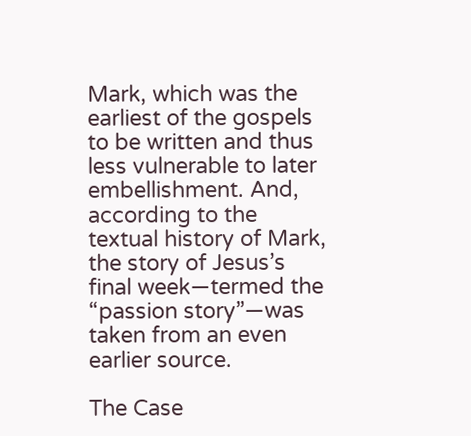Mark, which was the earliest of the gospels to be written and thus less vulnerable to later embellishment. And, according to the textual history of Mark, the story of Jesus’s final week—termed the “passion story”—was taken from an even earlier source.

The Case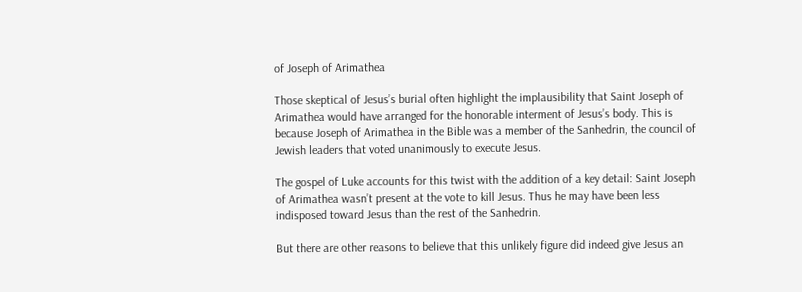of Joseph of Arimathea

Those skeptical of Jesus’s burial often highlight the implausibility that Saint Joseph of Arimathea would have arranged for the honorable interment of Jesus’s body. This is because Joseph of Arimathea in the Bible was a member of the Sanhedrin, the council of Jewish leaders that voted unanimously to execute Jesus.

The gospel of Luke accounts for this twist with the addition of a key detail: Saint Joseph of Arimathea wasn’t present at the vote to kill Jesus. Thus he may have been less indisposed toward Jesus than the rest of the Sanhedrin.

But there are other reasons to believe that this unlikely figure did indeed give Jesus an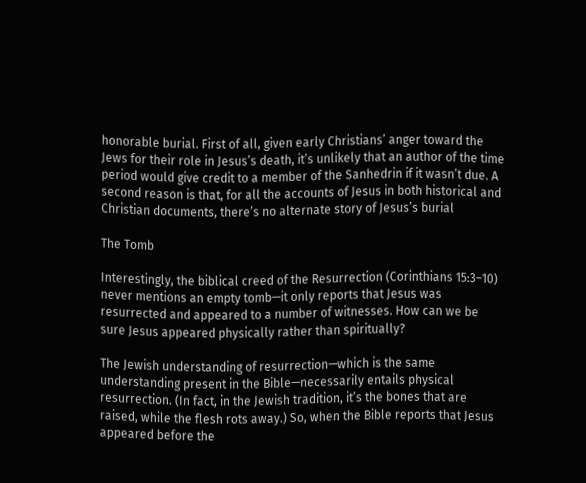honorable burial. First of all, given early Christians’ anger toward the Jews for their role in Jesus’s death, it’s unlikely that an author of the time period would give credit to a member of the Sanhedrin if it wasn’t due. A second reason is that, for all the accounts of Jesus in both historical and Christian documents, there’s no alternate story of Jesus’s burial

The Tomb

Interestingly, the biblical creed of the Resurrection (Corinthians 15:3–10) never mentions an empty tomb—it only reports that Jesus was resurrected and appeared to a number of witnesses. How can we be sure Jesus appeared physically rather than spiritually?

The Jewish understanding of resurrection—which is the same understanding present in the Bible—necessarily entails physical resurrection. (In fact, in the Jewish tradition, it’s the bones that are raised, while the flesh rots away.) So, when the Bible reports that Jesus appeared before the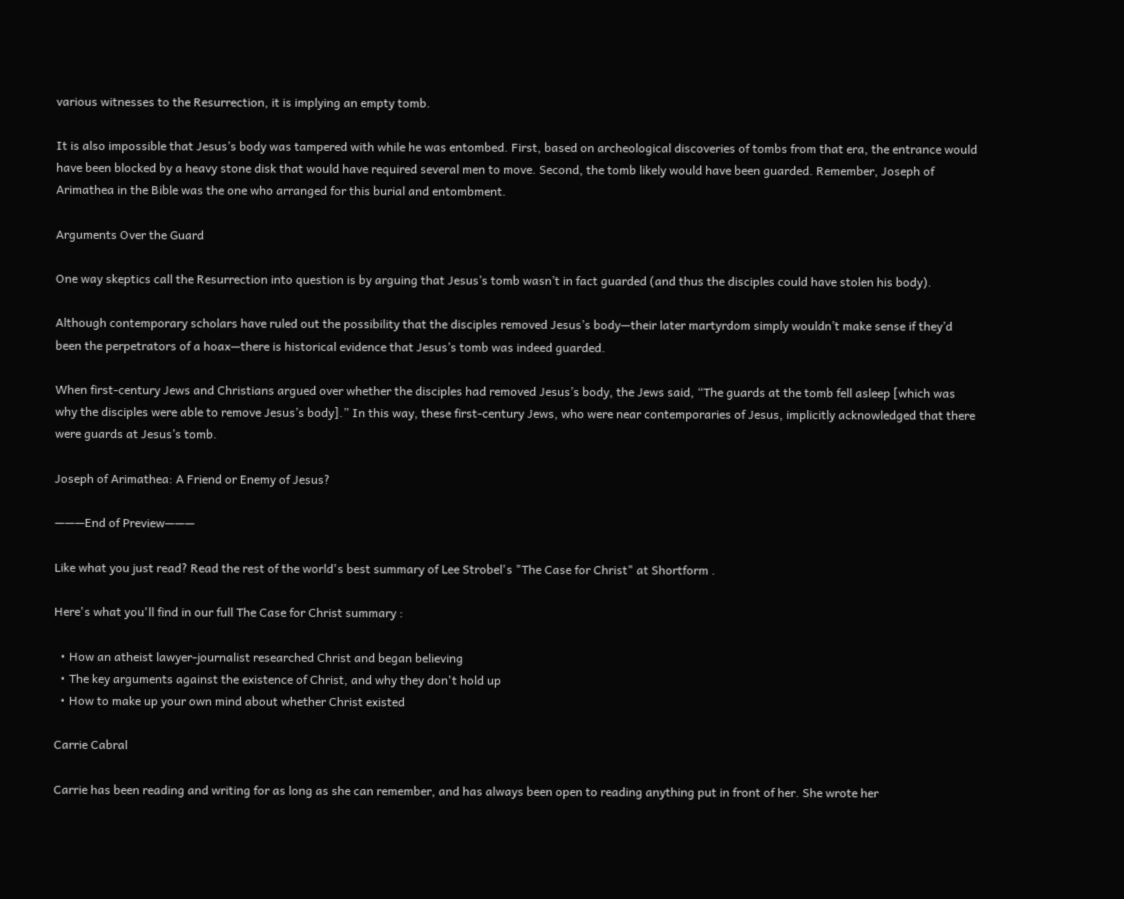various witnesses to the Resurrection, it is implying an empty tomb.

It is also impossible that Jesus’s body was tampered with while he was entombed. First, based on archeological discoveries of tombs from that era, the entrance would have been blocked by a heavy stone disk that would have required several men to move. Second, the tomb likely would have been guarded. Remember, Joseph of Arimathea in the Bible was the one who arranged for this burial and entombment.

Arguments Over the Guard

One way skeptics call the Resurrection into question is by arguing that Jesus’s tomb wasn’t in fact guarded (and thus the disciples could have stolen his body).

Although contemporary scholars have ruled out the possibility that the disciples removed Jesus’s body—their later martyrdom simply wouldn’t make sense if they’d been the perpetrators of a hoax—there is historical evidence that Jesus’s tomb was indeed guarded.

When first-century Jews and Christians argued over whether the disciples had removed Jesus’s body, the Jews said, “The guards at the tomb fell asleep [which was why the disciples were able to remove Jesus’s body].” In this way, these first-century Jews, who were near contemporaries of Jesus, implicitly acknowledged that there were guards at Jesus’s tomb.

Joseph of Arimathea: A Friend or Enemy of Jesus?

———End of Preview———

Like what you just read? Read the rest of the world's best summary of Lee Strobel's "The Case for Christ" at Shortform .

Here's what you'll find in our full The Case for Christ summary :

  • How an atheist lawyer-journalist researched Christ and began believing
  • The key arguments against the existence of Christ, and why they don't hold up
  • How to make up your own mind about whether Christ existed

Carrie Cabral

Carrie has been reading and writing for as long as she can remember, and has always been open to reading anything put in front of her. She wrote her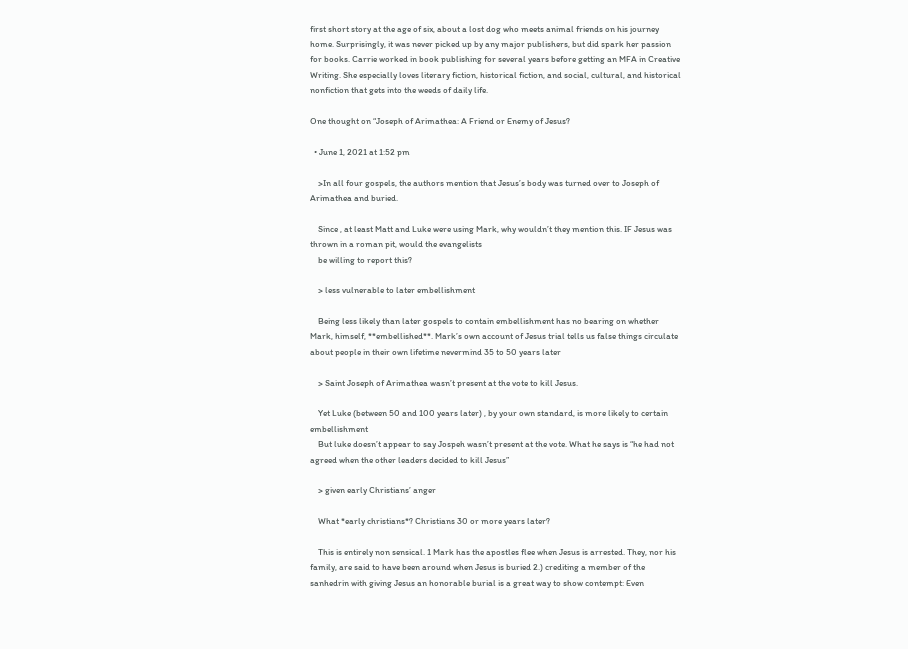first short story at the age of six, about a lost dog who meets animal friends on his journey home. Surprisingly, it was never picked up by any major publishers, but did spark her passion for books. Carrie worked in book publishing for several years before getting an MFA in Creative Writing. She especially loves literary fiction, historical fiction, and social, cultural, and historical nonfiction that gets into the weeds of daily life.

One thought on “Joseph of Arimathea: A Friend or Enemy of Jesus?

  • June 1, 2021 at 1:52 pm

    >In all four gospels, the authors mention that Jesus’s body was turned over to Joseph of Arimathea and buried.

    Since , at least Matt and Luke were using Mark, why wouldn’t they mention this. IF Jesus was thrown in a roman pit, would the evangelists
    be willing to report this?

    > less vulnerable to later embellishment

    Being less likely than later gospels to contain embellishment has no bearing on whether Mark, himself, **embellished**. Mark’s own account of Jesus trial tells us false things circulate about people in their own lifetime nevermind 35 to 50 years later

    > Saint Joseph of Arimathea wasn’t present at the vote to kill Jesus.

    Yet Luke (between 50 and 100 years later) , by your own standard, is more likely to certain embellishment
    But luke doesn’t appear to say Jospeh wasn’t present at the vote. What he says is “he had not agreed when the other leaders decided to kill Jesus”

    > given early Christians’ anger

    What *early christians*? Christians 30 or more years later?

    This is entirely non sensical. 1 Mark has the apostles flee when Jesus is arrested. They, nor his family, are said to have been around when Jesus is buried 2.) crediting a member of the sanhedrin with giving Jesus an honorable burial is a great way to show contempt: Even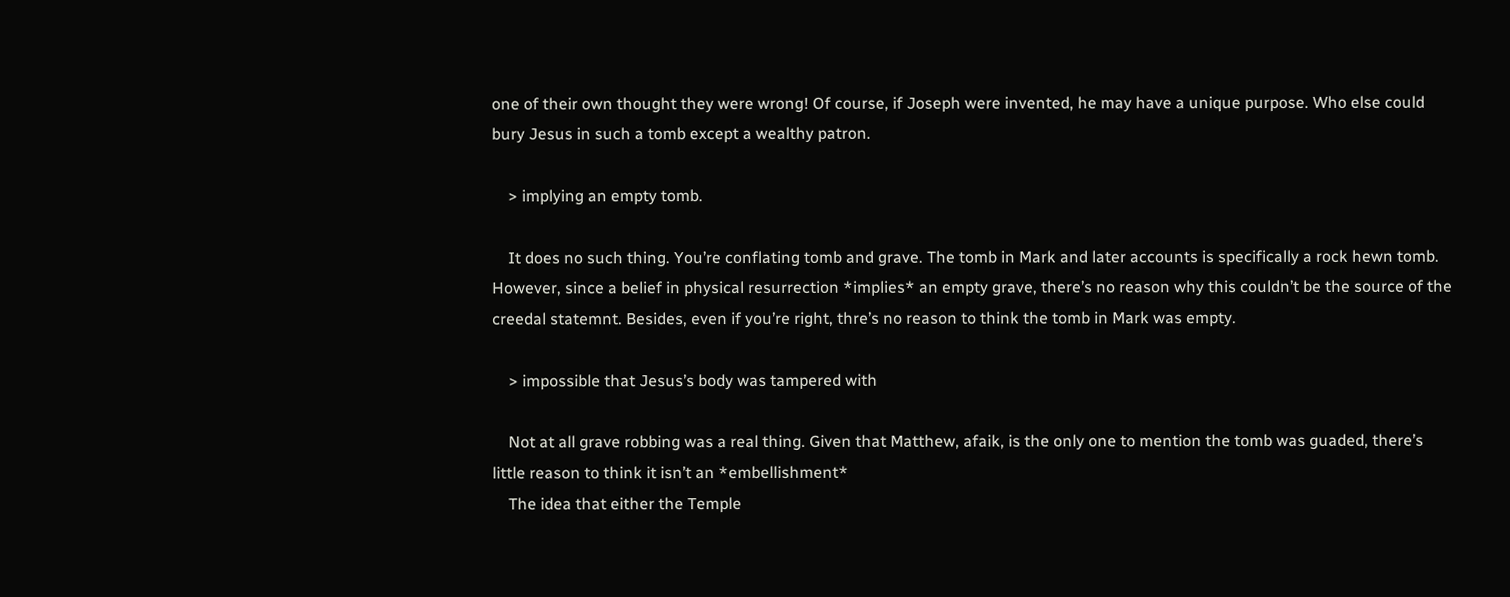one of their own thought they were wrong! Of course, if Joseph were invented, he may have a unique purpose. Who else could bury Jesus in such a tomb except a wealthy patron.

    > implying an empty tomb.

    It does no such thing. You’re conflating tomb and grave. The tomb in Mark and later accounts is specifically a rock hewn tomb. However, since a belief in physical resurrection *implies* an empty grave, there’s no reason why this couldn’t be the source of the creedal statemnt. Besides, even if you’re right, thre’s no reason to think the tomb in Mark was empty.

    > impossible that Jesus’s body was tampered with

    Not at all grave robbing was a real thing. Given that Matthew, afaik, is the only one to mention the tomb was guaded, there’s little reason to think it isn’t an *embellishment*
    The idea that either the Temple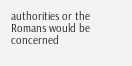authorities or the Romans would be concerned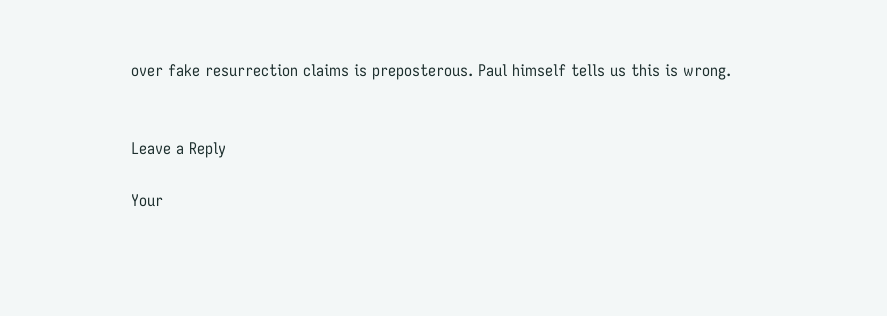over fake resurrection claims is preposterous. Paul himself tells us this is wrong.


Leave a Reply

Your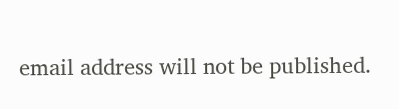email address will not be published.